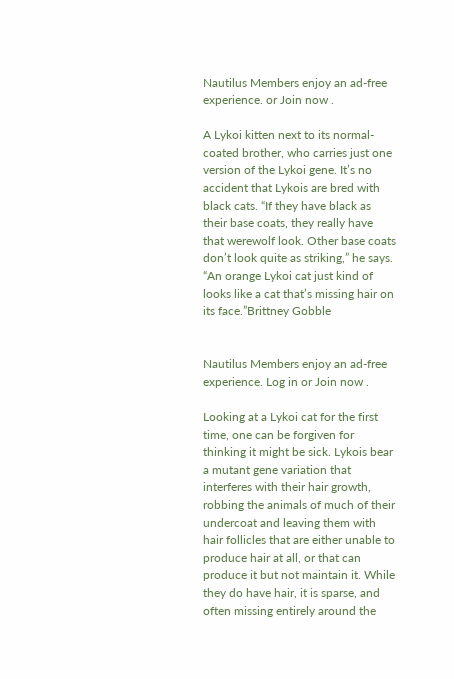Nautilus Members enjoy an ad-free experience. or Join now .

A Lykoi kitten next to its normal-coated brother, who carries just one version of the Lykoi gene. It’s no accident that Lykois are bred with black cats. “If they have black as their base coats, they really have that werewolf look. Other base coats don’t look quite as striking,” he says. “An orange Lykoi cat just kind of looks like a cat that’s missing hair on its face.”Brittney Gobble


Nautilus Members enjoy an ad-free experience. Log in or Join now .

Looking at a Lykoi cat for the first time, one can be forgiven for thinking it might be sick. Lykois bear a mutant gene variation that interferes with their hair growth, robbing the animals of much of their undercoat and leaving them with hair follicles that are either unable to produce hair at all, or that can produce it but not maintain it. While they do have hair, it is sparse, and often missing entirely around the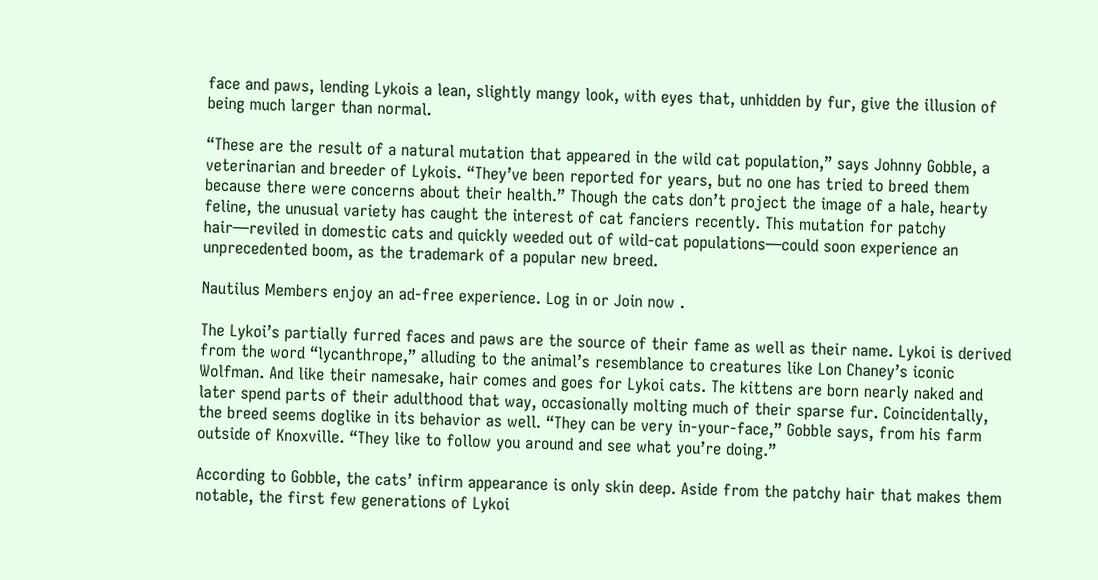face and paws, lending Lykois a lean, slightly mangy look, with eyes that, unhidden by fur, give the illusion of being much larger than normal.

“These are the result of a natural mutation that appeared in the wild cat population,” says Johnny Gobble, a veterinarian and breeder of Lykois. “They’ve been reported for years, but no one has tried to breed them because there were concerns about their health.” Though the cats don’t project the image of a hale, hearty feline, the unusual variety has caught the interest of cat fanciers recently. This mutation for patchy hair—reviled in domestic cats and quickly weeded out of wild-cat populations—could soon experience an unprecedented boom, as the trademark of a popular new breed.

Nautilus Members enjoy an ad-free experience. Log in or Join now .

The Lykoi’s partially furred faces and paws are the source of their fame as well as their name. Lykoi is derived from the word “lycanthrope,” alluding to the animal’s resemblance to creatures like Lon Chaney’s iconic Wolfman. And like their namesake, hair comes and goes for Lykoi cats. The kittens are born nearly naked and later spend parts of their adulthood that way, occasionally molting much of their sparse fur. Coincidentally, the breed seems doglike in its behavior as well. “They can be very in-your-face,” Gobble says, from his farm outside of Knoxville. “They like to follow you around and see what you’re doing.”

According to Gobble, the cats’ infirm appearance is only skin deep. Aside from the patchy hair that makes them notable, the first few generations of Lykoi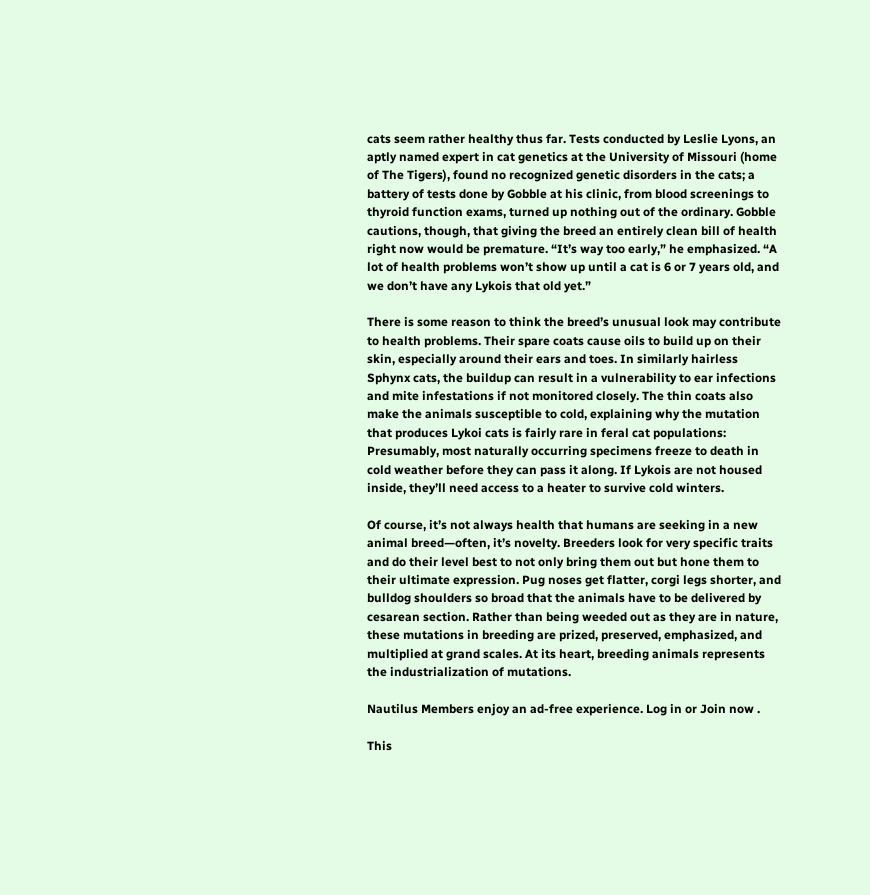cats seem rather healthy thus far. Tests conducted by Leslie Lyons, an aptly named expert in cat genetics at the University of Missouri (home of The Tigers), found no recognized genetic disorders in the cats; a battery of tests done by Gobble at his clinic, from blood screenings to thyroid function exams, turned up nothing out of the ordinary. Gobble cautions, though, that giving the breed an entirely clean bill of health right now would be premature. “It’s way too early,” he emphasized. “A lot of health problems won’t show up until a cat is 6 or 7 years old, and we don’t have any Lykois that old yet.”

There is some reason to think the breed’s unusual look may contribute to health problems. Their spare coats cause oils to build up on their skin, especially around their ears and toes. In similarly hairless Sphynx cats, the buildup can result in a vulnerability to ear infections and mite infestations if not monitored closely. The thin coats also make the animals susceptible to cold, explaining why the mutation that produces Lykoi cats is fairly rare in feral cat populations: Presumably, most naturally occurring specimens freeze to death in cold weather before they can pass it along. If Lykois are not housed inside, they’ll need access to a heater to survive cold winters.

Of course, it’s not always health that humans are seeking in a new animal breed—often, it’s novelty. Breeders look for very specific traits and do their level best to not only bring them out but hone them to their ultimate expression. Pug noses get flatter, corgi legs shorter, and bulldog shoulders so broad that the animals have to be delivered by cesarean section. Rather than being weeded out as they are in nature, these mutations in breeding are prized, preserved, emphasized, and multiplied at grand scales. At its heart, breeding animals represents the industrialization of mutations.

Nautilus Members enjoy an ad-free experience. Log in or Join now .

This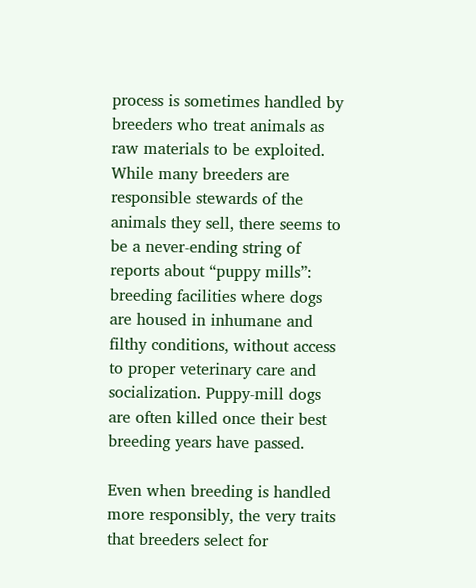process is sometimes handled by breeders who treat animals as raw materials to be exploited. While many breeders are responsible stewards of the animals they sell, there seems to be a never-ending string of reports about “puppy mills”: breeding facilities where dogs are housed in inhumane and filthy conditions, without access to proper veterinary care and socialization. Puppy-mill dogs are often killed once their best breeding years have passed.

Even when breeding is handled more responsibly, the very traits that breeders select for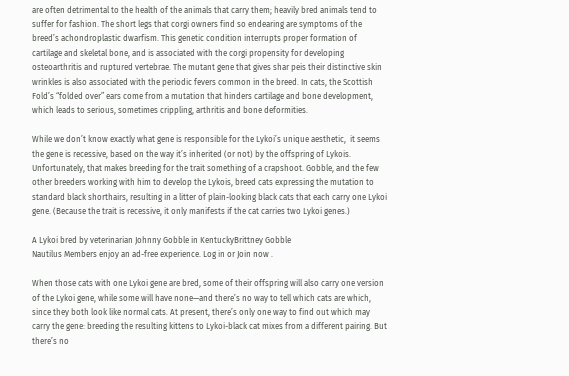are often detrimental to the health of the animals that carry them; heavily bred animals tend to suffer for fashion. The short legs that corgi owners find so endearing are symptoms of the breed’s achondroplastic dwarfism. This genetic condition interrupts proper formation of cartilage and skeletal bone, and is associated with the corgi propensity for developing osteoarthritis and ruptured vertebrae. The mutant gene that gives shar peis their distinctive skin wrinkles is also associated with the periodic fevers common in the breed. In cats, the Scottish Fold’s “folded over” ears come from a mutation that hinders cartilage and bone development, which leads to serious, sometimes crippling, arthritis and bone deformities.

While we don’t know exactly what gene is responsible for the Lykoi’s unique aesthetic,  it seems the gene is recessive, based on the way it’s inherited (or not) by the offspring of Lykois. Unfortunately, that makes breeding for the trait something of a crapshoot. Gobble, and the few other breeders working with him to develop the Lykois, breed cats expressing the mutation to standard black shorthairs, resulting in a litter of plain-looking black cats that each carry one Lykoi gene. (Because the trait is recessive, it only manifests if the cat carries two Lykoi genes.)

A Lykoi bred by veterinarian Johnny Gobble in KentuckyBrittney Gobble
Nautilus Members enjoy an ad-free experience. Log in or Join now .

When those cats with one Lykoi gene are bred, some of their offspring will also carry one version of the Lykoi gene, while some will have none—and there’s no way to tell which cats are which, since they both look like normal cats. At present, there’s only one way to find out which may carry the gene: breeding the resulting kittens to Lykoi-black cat mixes from a different pairing. But there’s no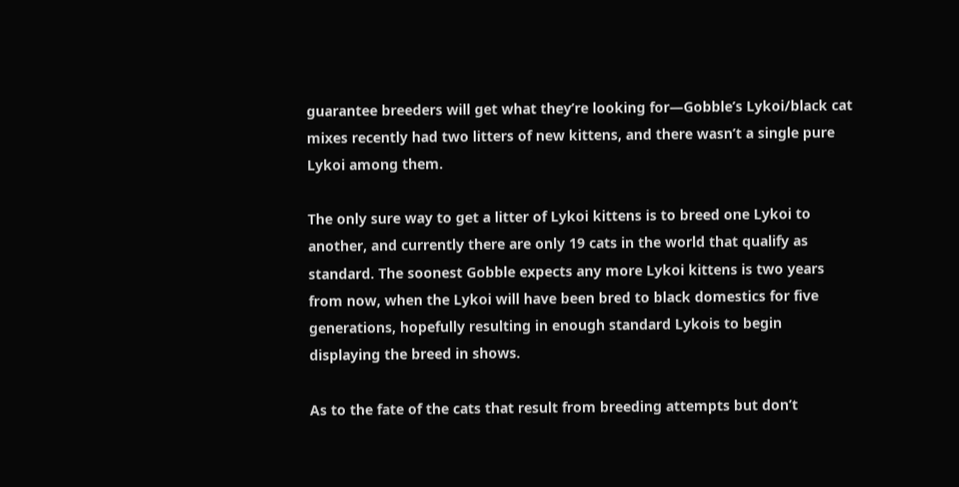guarantee breeders will get what they’re looking for—Gobble’s Lykoi/black cat mixes recently had two litters of new kittens, and there wasn’t a single pure Lykoi among them.

The only sure way to get a litter of Lykoi kittens is to breed one Lykoi to another, and currently there are only 19 cats in the world that qualify as standard. The soonest Gobble expects any more Lykoi kittens is two years from now, when the Lykoi will have been bred to black domestics for five generations, hopefully resulting in enough standard Lykois to begin displaying the breed in shows.

As to the fate of the cats that result from breeding attempts but don’t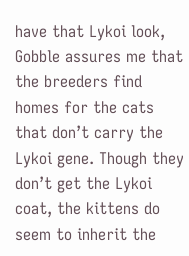have that Lykoi look, Gobble assures me that the breeders find homes for the cats that don’t carry the Lykoi gene. Though they don’t get the Lykoi coat, the kittens do seem to inherit the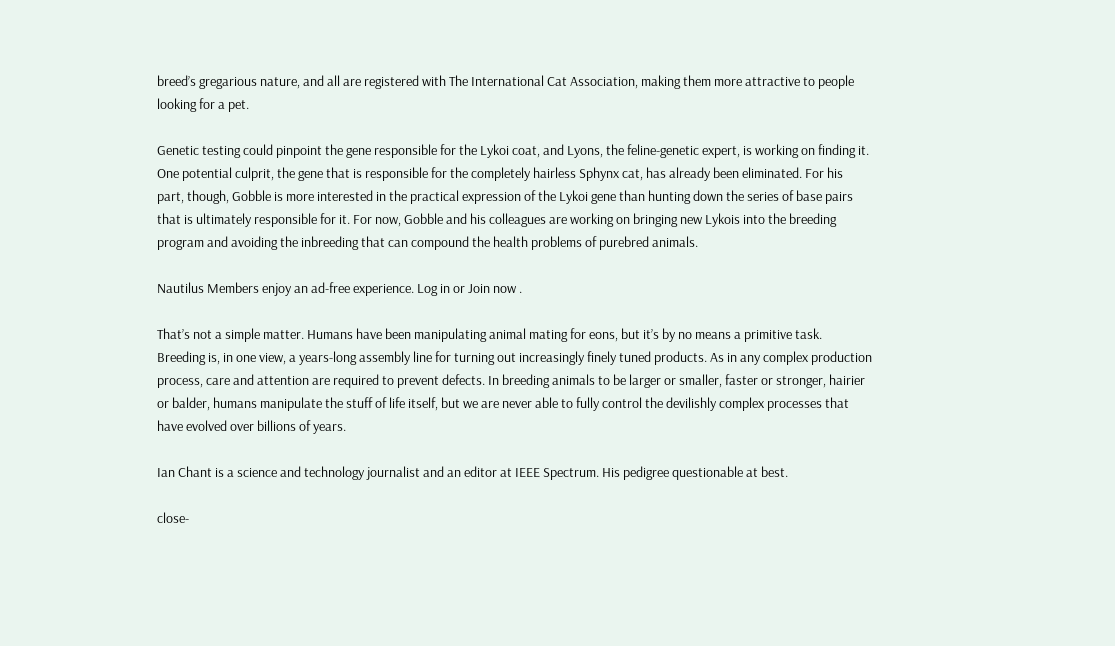breed’s gregarious nature, and all are registered with The International Cat Association, making them more attractive to people looking for a pet.

Genetic testing could pinpoint the gene responsible for the Lykoi coat, and Lyons, the feline-genetic expert, is working on finding it. One potential culprit, the gene that is responsible for the completely hairless Sphynx cat, has already been eliminated. For his part, though, Gobble is more interested in the practical expression of the Lykoi gene than hunting down the series of base pairs that is ultimately responsible for it. For now, Gobble and his colleagues are working on bringing new Lykois into the breeding program and avoiding the inbreeding that can compound the health problems of purebred animals.

Nautilus Members enjoy an ad-free experience. Log in or Join now .

That’s not a simple matter. Humans have been manipulating animal mating for eons, but it’s by no means a primitive task. Breeding is, in one view, a years-long assembly line for turning out increasingly finely tuned products. As in any complex production process, care and attention are required to prevent defects. In breeding animals to be larger or smaller, faster or stronger, hairier or balder, humans manipulate the stuff of life itself, but we are never able to fully control the devilishly complex processes that have evolved over billions of years.

Ian Chant is a science and technology journalist and an editor at IEEE Spectrum. His pedigree questionable at best.

close-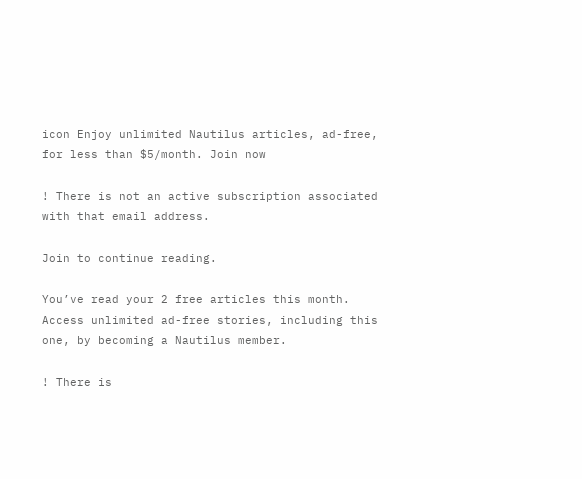icon Enjoy unlimited Nautilus articles, ad-free, for less than $5/month. Join now

! There is not an active subscription associated with that email address.

Join to continue reading.

You’ve read your 2 free articles this month. Access unlimited ad-free stories, including this one, by becoming a Nautilus member.

! There is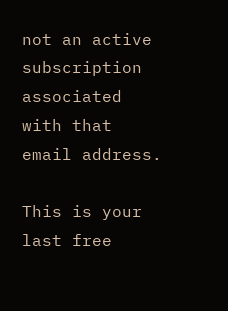not an active subscription associated with that email address.

This is your last free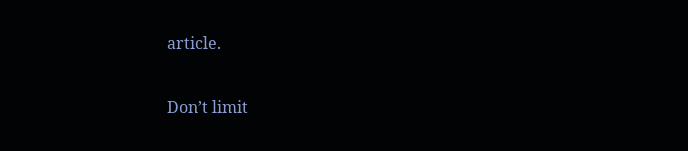article.

Don’t limit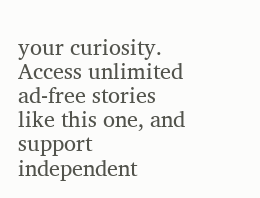your curiosity. Access unlimited ad-free stories like this one, and support independent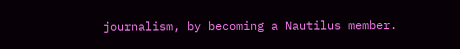journalism, by becoming a Nautilus member.